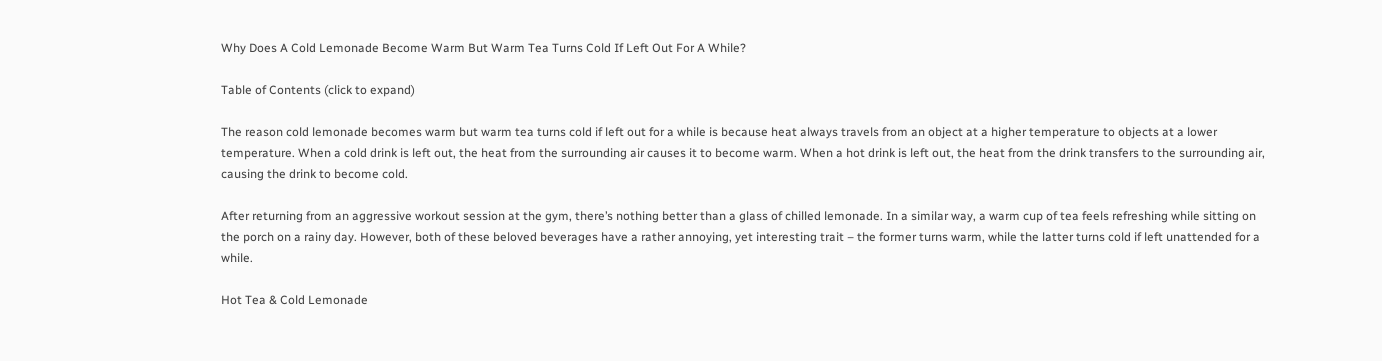Why Does A Cold Lemonade Become Warm But Warm Tea Turns Cold If Left Out For A While?

Table of Contents (click to expand)

The reason cold lemonade becomes warm but warm tea turns cold if left out for a while is because heat always travels from an object at a higher temperature to objects at a lower temperature. When a cold drink is left out, the heat from the surrounding air causes it to become warm. When a hot drink is left out, the heat from the drink transfers to the surrounding air, causing the drink to become cold.

After returning from an aggressive workout session at the gym, there’s nothing better than a glass of chilled lemonade. In a similar way, a warm cup of tea feels refreshing while sitting on the porch on a rainy day. However, both of these beloved beverages have a rather annoying, yet interesting trait – the former turns warm, while the latter turns cold if left unattended for a while.

Hot Tea & Cold Lemonade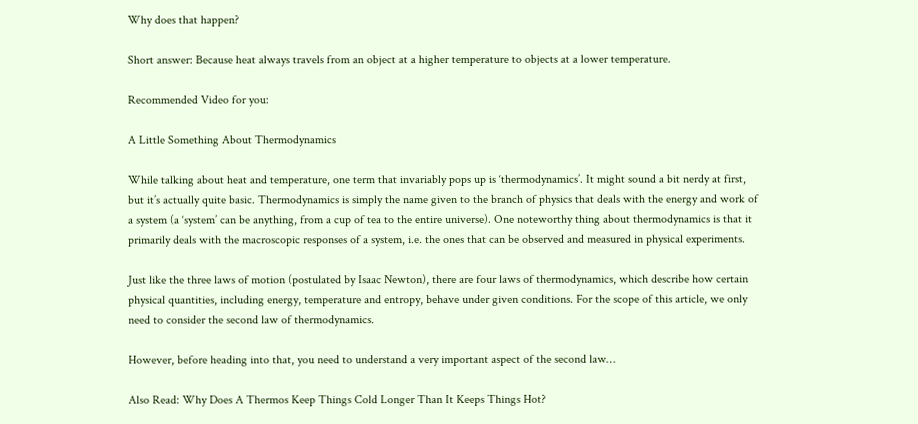Why does that happen?

Short answer: Because heat always travels from an object at a higher temperature to objects at a lower temperature.

Recommended Video for you:

A Little Something About Thermodynamics

While talking about heat and temperature, one term that invariably pops up is ‘thermodynamics’. It might sound a bit nerdy at first, but it’s actually quite basic. Thermodynamics is simply the name given to the branch of physics that deals with the energy and work of a system (a ‘system’ can be anything, from a cup of tea to the entire universe). One noteworthy thing about thermodynamics is that it primarily deals with the macroscopic responses of a system, i.e. the ones that can be observed and measured in physical experiments.

Just like the three laws of motion (postulated by Isaac Newton), there are four laws of thermodynamics, which describe how certain physical quantities, including energy, temperature and entropy, behave under given conditions. For the scope of this article, we only need to consider the second law of thermodynamics.

However, before heading into that, you need to understand a very important aspect of the second law…

Also Read: Why Does A Thermos Keep Things Cold Longer Than It Keeps Things Hot?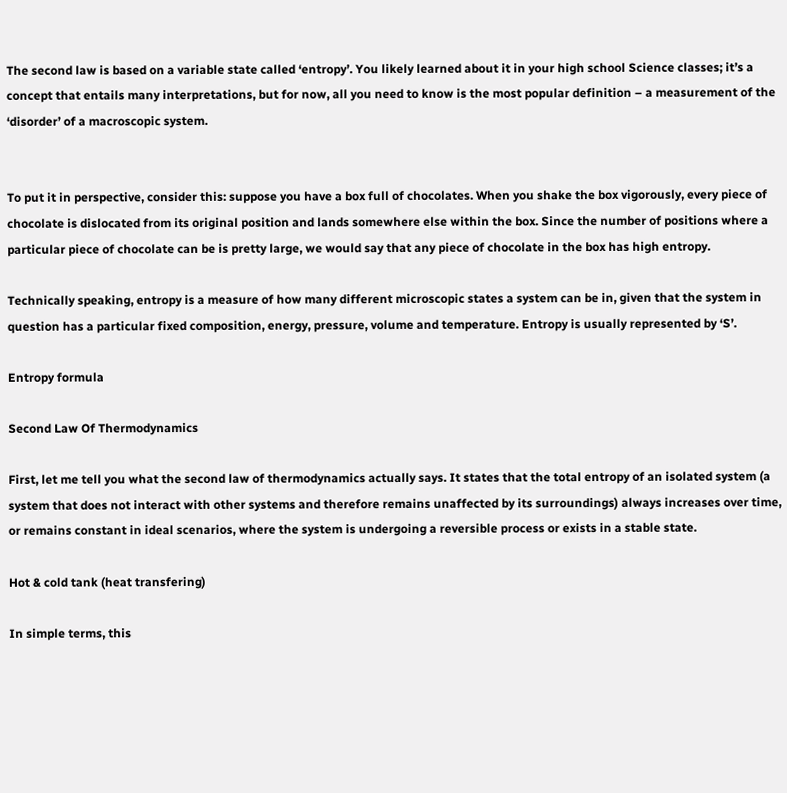The second law is based on a variable state called ‘entropy’. You likely learned about it in your high school Science classes; it’s a concept that entails many interpretations, but for now, all you need to know is the most popular definition – a measurement of the ‘disorder’ of a macroscopic system.


To put it in perspective, consider this: suppose you have a box full of chocolates. When you shake the box vigorously, every piece of chocolate is dislocated from its original position and lands somewhere else within the box. Since the number of positions where a particular piece of chocolate can be is pretty large, we would say that any piece of chocolate in the box has high entropy.

Technically speaking, entropy is a measure of how many different microscopic states a system can be in, given that the system in question has a particular fixed composition, energy, pressure, volume and temperature. Entropy is usually represented by ‘S’.

Entropy formula

Second Law Of Thermodynamics

First, let me tell you what the second law of thermodynamics actually says. It states that the total entropy of an isolated system (a system that does not interact with other systems and therefore remains unaffected by its surroundings) always increases over time, or remains constant in ideal scenarios, where the system is undergoing a reversible process or exists in a stable state.

Hot & cold tank (heat transfering)

In simple terms, this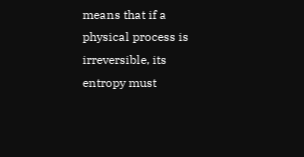means that if a physical process is irreversible, its entropy must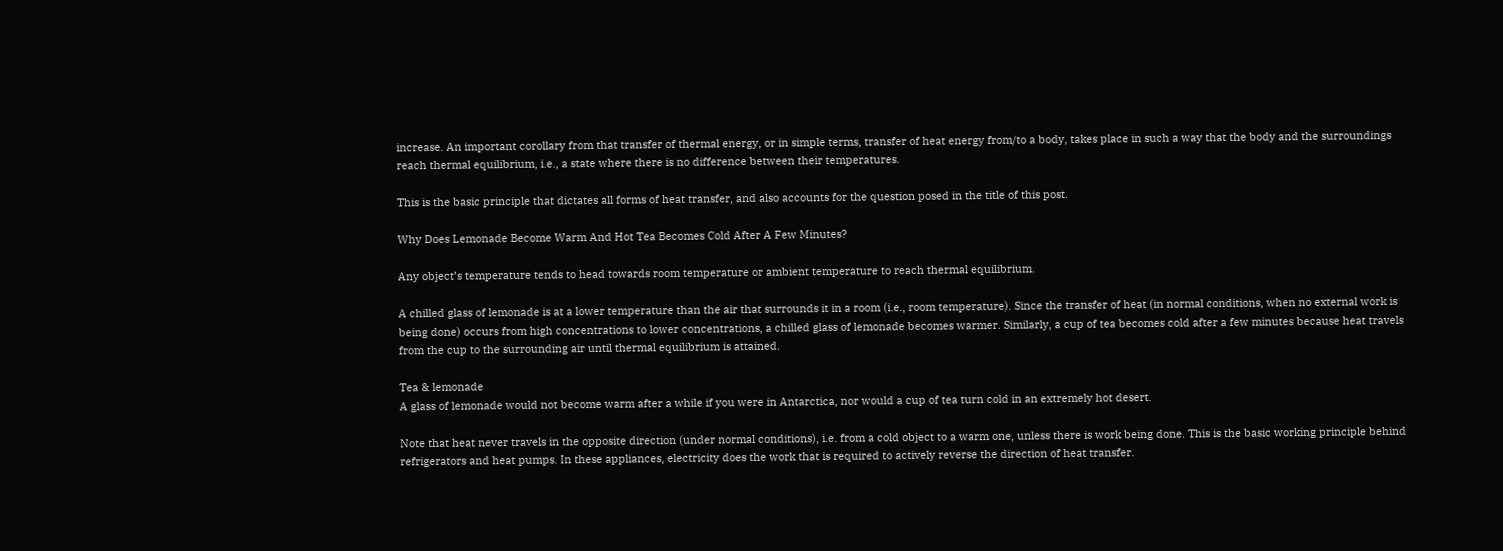increase. An important corollary from that transfer of thermal energy, or in simple terms, transfer of heat energy from/to a body, takes place in such a way that the body and the surroundings reach thermal equilibrium, i.e., a state where there is no difference between their temperatures.

This is the basic principle that dictates all forms of heat transfer, and also accounts for the question posed in the title of this post.

Why Does Lemonade Become Warm And Hot Tea Becomes Cold After A Few Minutes?

Any object’s temperature tends to head towards room temperature or ambient temperature to reach thermal equilibrium.

A chilled glass of lemonade is at a lower temperature than the air that surrounds it in a room (i.e., room temperature). Since the transfer of heat (in normal conditions, when no external work is being done) occurs from high concentrations to lower concentrations, a chilled glass of lemonade becomes warmer. Similarly, a cup of tea becomes cold after a few minutes because heat travels from the cup to the surrounding air until thermal equilibrium is attained.

Tea & lemonade
A glass of lemonade would not become warm after a while if you were in Antarctica, nor would a cup of tea turn cold in an extremely hot desert.

Note that heat never travels in the opposite direction (under normal conditions), i.e. from a cold object to a warm one, unless there is work being done. This is the basic working principle behind refrigerators and heat pumps. In these appliances, electricity does the work that is required to actively reverse the direction of heat transfer.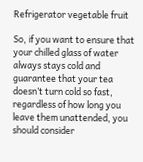Refrigerator vegetable fruit

So, if you want to ensure that your chilled glass of water always stays cold and guarantee that your tea doesn’t turn cold so fast, regardless of how long you leave them unattended, you should consider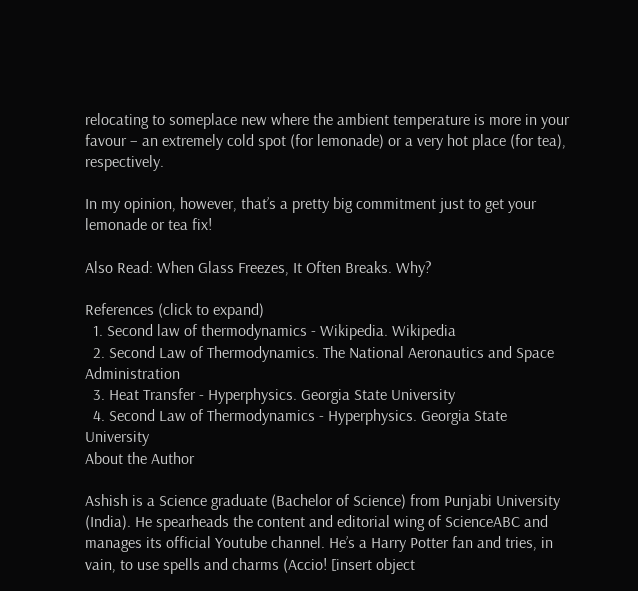relocating to someplace new where the ambient temperature is more in your favour – an extremely cold spot (for lemonade) or a very hot place (for tea), respectively.

In my opinion, however, that’s a pretty big commitment just to get your lemonade or tea fix!

Also Read: When Glass Freezes, It Often Breaks. Why?

References (click to expand)
  1. Second law of thermodynamics - Wikipedia. Wikipedia
  2. Second Law of Thermodynamics. The National Aeronautics and Space Administration
  3. Heat Transfer - Hyperphysics. Georgia State University
  4. Second Law of Thermodynamics - Hyperphysics. Georgia State University
About the Author

Ashish is a Science graduate (Bachelor of Science) from Punjabi University (India). He spearheads the content and editorial wing of ScienceABC and manages its official Youtube channel. He’s a Harry Potter fan and tries, in vain, to use spells and charms (Accio! [insert object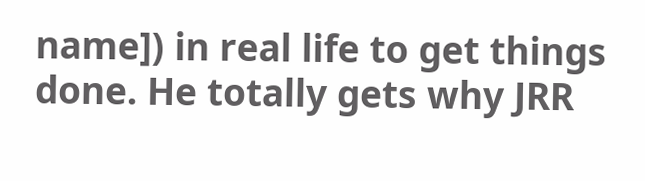name]) in real life to get things done. He totally gets why JRR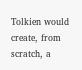Tolkien would create, from scratch, a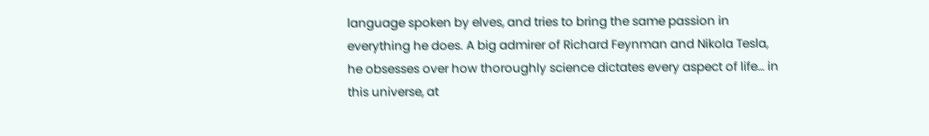language spoken by elves, and tries to bring the same passion in everything he does. A big admirer of Richard Feynman and Nikola Tesla, he obsesses over how thoroughly science dictates every aspect of life… in this universe, at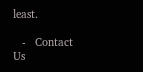least.

   -   Contact Us